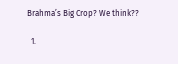Brahma’s Big Crop? We think??

  1.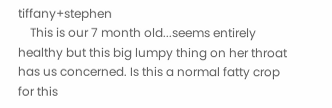tiffany+stephen
    This is our 7 month old...seems entirely healthy but this big lumpy thing on her throat has us concerned. Is this a normal fatty crop for this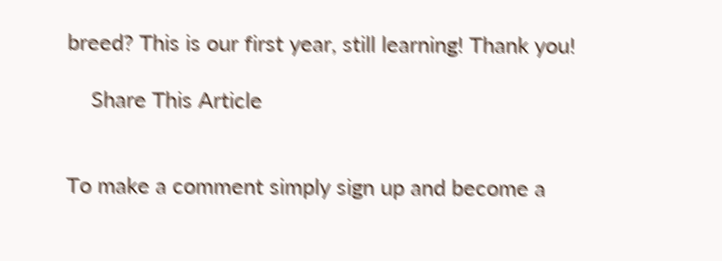breed? This is our first year, still learning! Thank you!

    Share This Article


To make a comment simply sign up and become a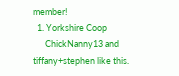member!
  1. Yorkshire Coop
      ChickNanny13 and tiffany+stephen like this.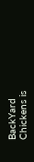BackYard Chickens is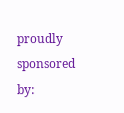proudly sponsored by: